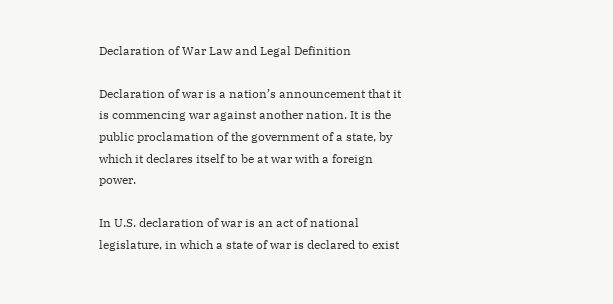Declaration of War Law and Legal Definition

Declaration of war is a nation’s announcement that it is commencing war against another nation. It is the public proclamation of the government of a state, by which it declares itself to be at war with a foreign power.

In U.S. declaration of war is an act of national legislature, in which a state of war is declared to exist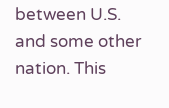between U.S. and some other nation. This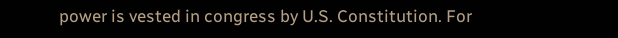power is vested in congress by U.S. Constitution. For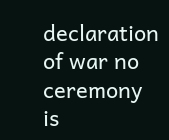declaration of war no ceremony is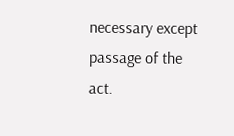necessary except passage of the act.